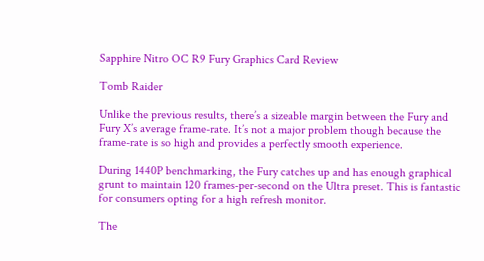Sapphire Nitro OC R9 Fury Graphics Card Review

Tomb Raider

Unlike the previous results, there’s a sizeable margin between the Fury and Fury X’s average frame-rate. It’s not a major problem though because the frame-rate is so high and provides a perfectly smooth experience.

During 1440P benchmarking, the Fury catches up and has enough graphical grunt to maintain 120 frames-per-second on the Ultra preset. This is fantastic for consumers opting for a high refresh monitor.

The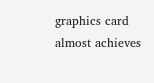graphics card almost achieves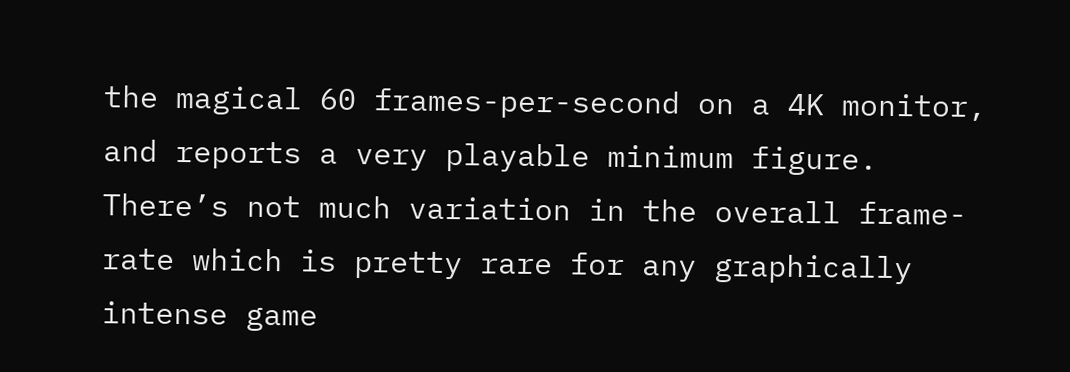the magical 60 frames-per-second on a 4K monitor, and reports a very playable minimum figure. There’s not much variation in the overall frame-rate which is pretty rare for any graphically intense game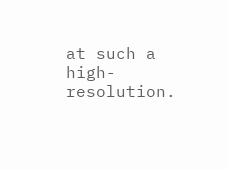at such a high-resolution.